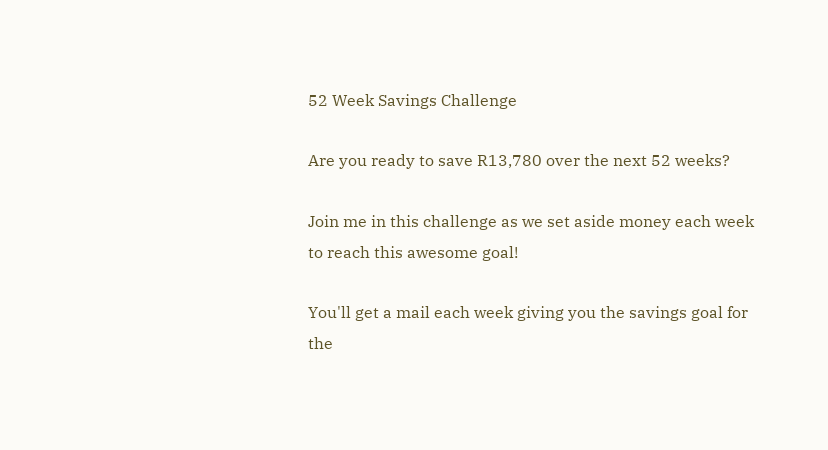52 Week Savings Challenge

Are you ready to save R13,780 over the next 52 weeks?

Join me in this challenge as we set aside money each week to reach this awesome goal!

You'll get a mail each week giving you the savings goal for the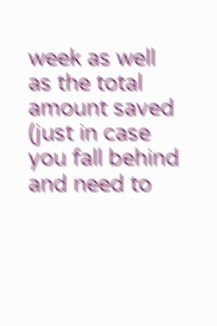week as well as the total amount saved (just in case you fall behind and need to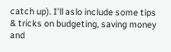catch up). I'll aslo include some tips & tricks on budgeting, saving money and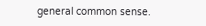general common sense.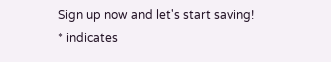Sign up now and let's start saving!
* indicates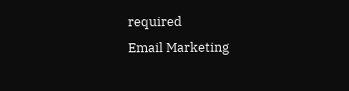required
Email Marketing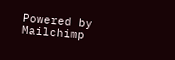Powered by Mailchimp